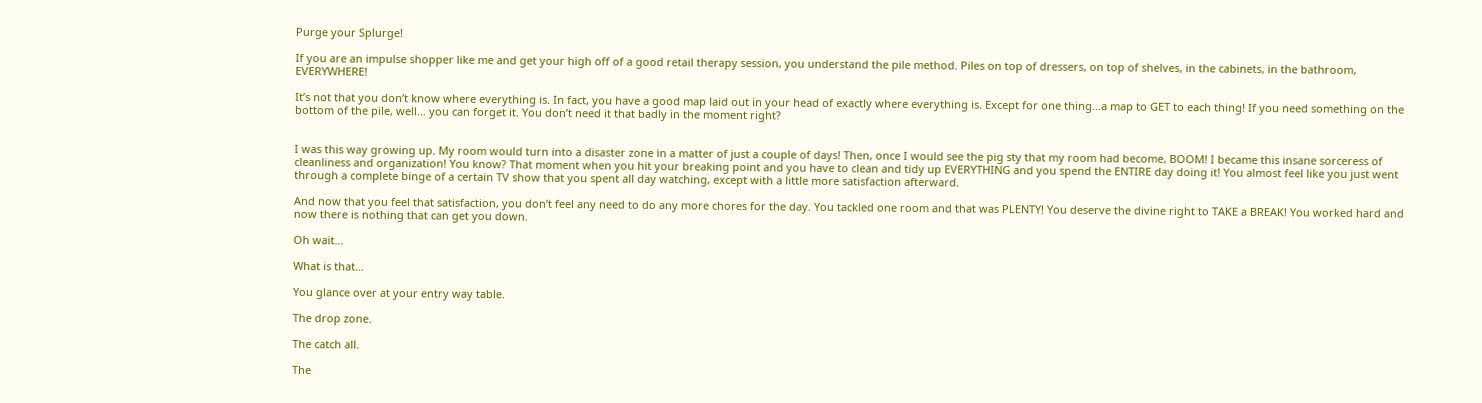Purge your Splurge!

If you are an impulse shopper like me and get your high off of a good retail therapy session, you understand the pile method. Piles on top of dressers, on top of shelves, in the cabinets, in the bathroom, EVERYWHERE!

It’s not that you don’t know where everything is. In fact, you have a good map laid out in your head of exactly where everything is. Except for one thing…a map to GET to each thing! If you need something on the bottom of the pile, well… you can forget it. You don’t need it that badly in the moment right?


I was this way growing up. My room would turn into a disaster zone in a matter of just a couple of days! Then, once I would see the pig sty that my room had become, BOOM! I became this insane sorceress of cleanliness and organization! You know? That moment when you hit your breaking point and you have to clean and tidy up EVERYTHING and you spend the ENTIRE day doing it! You almost feel like you just went through a complete binge of a certain TV show that you spent all day watching, except with a little more satisfaction afterward.

And now that you feel that satisfaction, you don’t feel any need to do any more chores for the day. You tackled one room and that was PLENTY! You deserve the divine right to TAKE a BREAK! You worked hard and now there is nothing that can get you down.

Oh wait…

What is that…

You glance over at your entry way table.

The drop zone.

The catch all.

The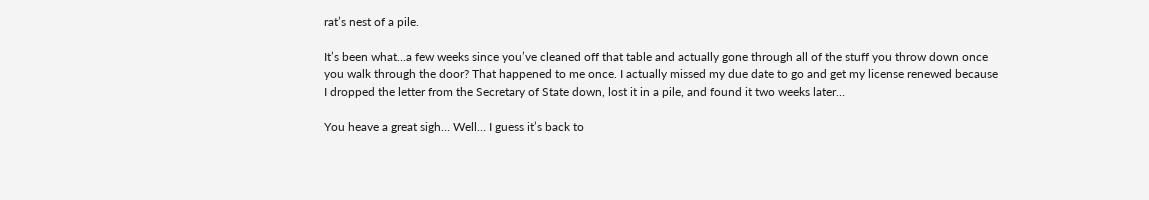rat’s nest of a pile.

It’s been what…a few weeks since you’ve cleaned off that table and actually gone through all of the stuff you throw down once you walk through the door? That happened to me once. I actually missed my due date to go and get my license renewed because I dropped the letter from the Secretary of State down, lost it in a pile, and found it two weeks later…

You heave a great sigh… Well… I guess it’s back to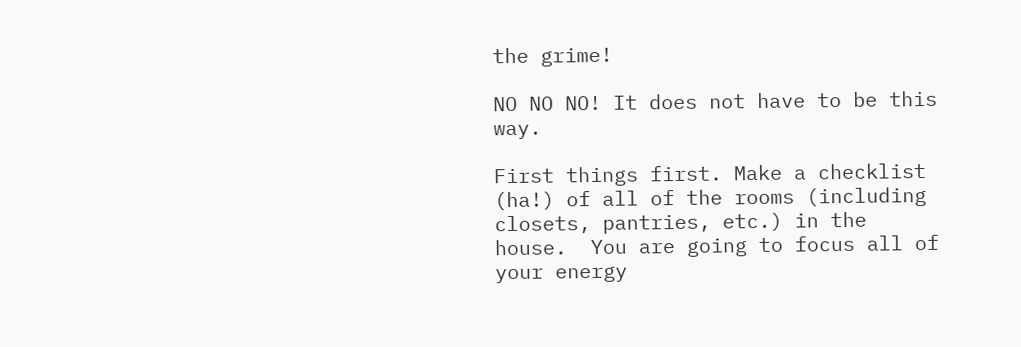the grime!

NO NO NO! It does not have to be this way.

First things first. Make a checklist (ha!) of all of the rooms (including closets, pantries, etc.) in the house.  You are going to focus all of your energy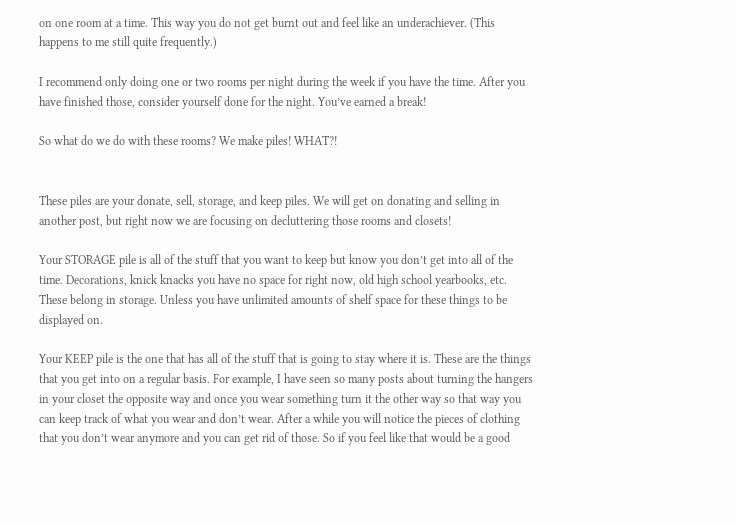on one room at a time. This way you do not get burnt out and feel like an underachiever. (This happens to me still quite frequently.)

I recommend only doing one or two rooms per night during the week if you have the time. After you have finished those, consider yourself done for the night. You’ve earned a break!

So what do we do with these rooms? We make piles! WHAT?!


These piles are your donate, sell, storage, and keep piles. We will get on donating and selling in another post, but right now we are focusing on decluttering those rooms and closets!

Your STORAGE pile is all of the stuff that you want to keep but know you don’t get into all of the time. Decorations, knick knacks you have no space for right now, old high school yearbooks, etc. These belong in storage. Unless you have unlimited amounts of shelf space for these things to be displayed on.

Your KEEP pile is the one that has all of the stuff that is going to stay where it is. These are the things that you get into on a regular basis. For example, I have seen so many posts about turning the hangers in your closet the opposite way and once you wear something turn it the other way so that way you can keep track of what you wear and don’t wear. After a while you will notice the pieces of clothing that you don’t wear anymore and you can get rid of those. So if you feel like that would be a good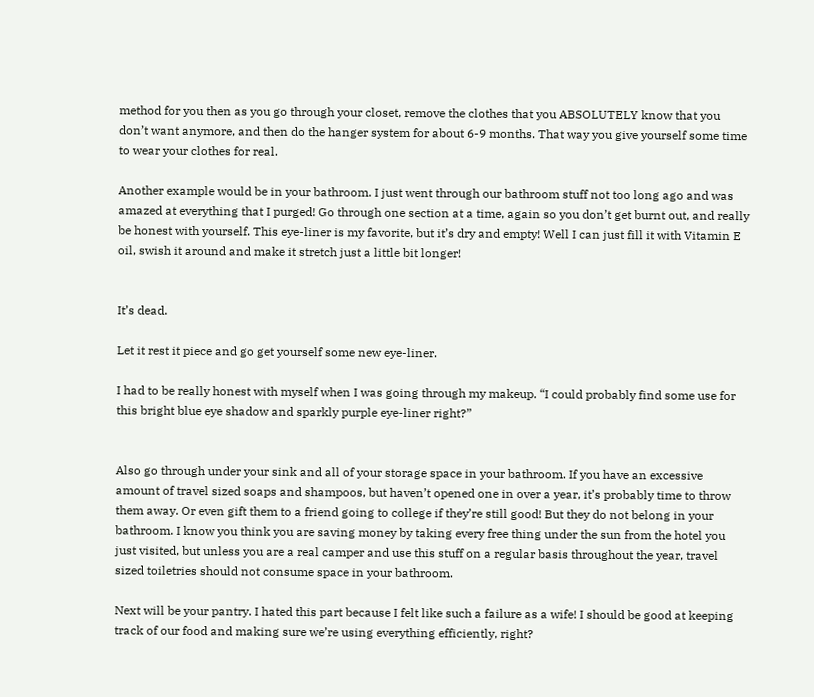method for you then as you go through your closet, remove the clothes that you ABSOLUTELY know that you don’t want anymore, and then do the hanger system for about 6-9 months. That way you give yourself some time to wear your clothes for real.

Another example would be in your bathroom. I just went through our bathroom stuff not too long ago and was amazed at everything that I purged! Go through one section at a time, again so you don’t get burnt out, and really be honest with yourself. This eye-liner is my favorite, but it’s dry and empty! Well I can just fill it with Vitamin E oil, swish it around and make it stretch just a little bit longer!


It’s dead.

Let it rest it piece and go get yourself some new eye-liner.

I had to be really honest with myself when I was going through my makeup. “I could probably find some use for this bright blue eye shadow and sparkly purple eye-liner right?”


Also go through under your sink and all of your storage space in your bathroom. If you have an excessive amount of travel sized soaps and shampoos, but haven’t opened one in over a year, it’s probably time to throw them away. Or even gift them to a friend going to college if they’re still good! But they do not belong in your bathroom. I know you think you are saving money by taking every free thing under the sun from the hotel you just visited, but unless you are a real camper and use this stuff on a regular basis throughout the year, travel sized toiletries should not consume space in your bathroom.

Next will be your pantry. I hated this part because I felt like such a failure as a wife! I should be good at keeping track of our food and making sure we’re using everything efficiently, right?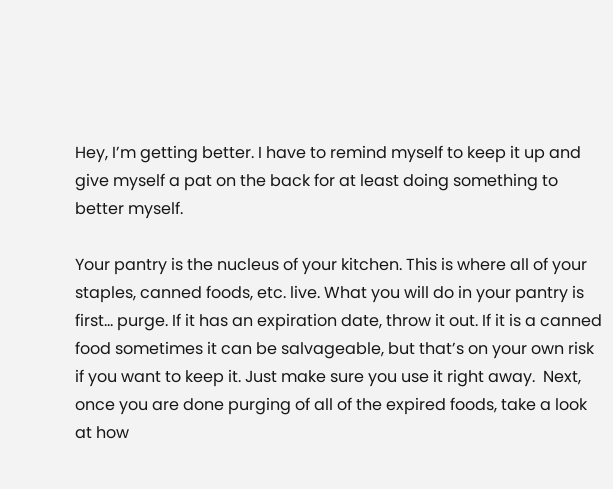Hey, I’m getting better. I have to remind myself to keep it up and give myself a pat on the back for at least doing something to better myself.

Your pantry is the nucleus of your kitchen. This is where all of your staples, canned foods, etc. live. What you will do in your pantry is first… purge. If it has an expiration date, throw it out. If it is a canned food sometimes it can be salvageable, but that’s on your own risk if you want to keep it. Just make sure you use it right away.  Next, once you are done purging of all of the expired foods, take a look at how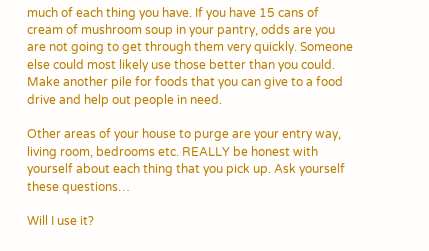much of each thing you have. If you have 15 cans of cream of mushroom soup in your pantry, odds are you are not going to get through them very quickly. Someone else could most likely use those better than you could. Make another pile for foods that you can give to a food drive and help out people in need.

Other areas of your house to purge are your entry way, living room, bedrooms etc. REALLY be honest with yourself about each thing that you pick up. Ask yourself these questions…

Will I use it?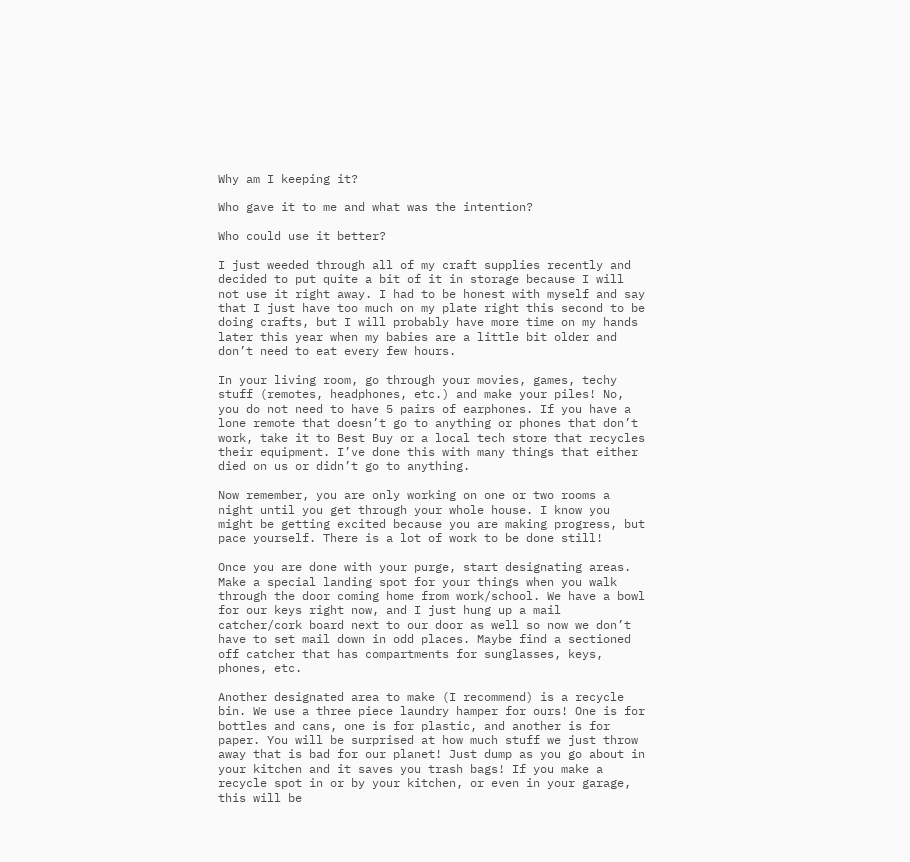Why am I keeping it?

Who gave it to me and what was the intention?

Who could use it better?

I just weeded through all of my craft supplies recently and decided to put quite a bit of it in storage because I will not use it right away. I had to be honest with myself and say that I just have too much on my plate right this second to be doing crafts, but I will probably have more time on my hands later this year when my babies are a little bit older and don’t need to eat every few hours.

In your living room, go through your movies, games, techy stuff (remotes, headphones, etc.) and make your piles! No, you do not need to have 5 pairs of earphones. If you have a lone remote that doesn’t go to anything or phones that don’t work, take it to Best Buy or a local tech store that recycles their equipment. I’ve done this with many things that either died on us or didn’t go to anything.

Now remember, you are only working on one or two rooms a night until you get through your whole house. I know you might be getting excited because you are making progress, but pace yourself. There is a lot of work to be done still!

Once you are done with your purge, start designating areas. Make a special landing spot for your things when you walk through the door coming home from work/school. We have a bowl for our keys right now, and I just hung up a mail catcher/cork board next to our door as well so now we don’t have to set mail down in odd places. Maybe find a sectioned off catcher that has compartments for sunglasses, keys, phones, etc.

Another designated area to make (I recommend) is a recycle bin. We use a three piece laundry hamper for ours! One is for bottles and cans, one is for plastic, and another is for paper. You will be surprised at how much stuff we just throw away that is bad for our planet! Just dump as you go about in your kitchen and it saves you trash bags! If you make a recycle spot in or by your kitchen, or even in your garage, this will be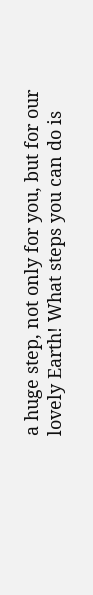a huge step, not only for you, but for our lovely Earth! What steps you can do is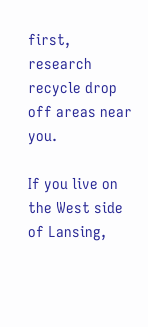first, research recycle drop off areas near you.

If you live on the West side of Lansing,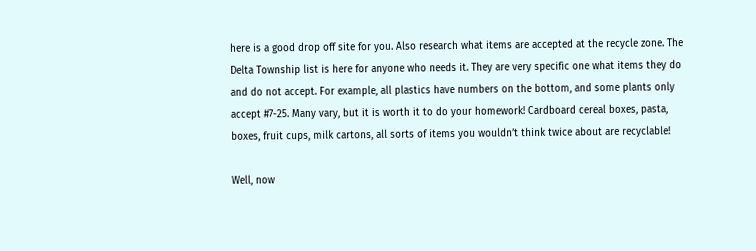here is a good drop off site for you. Also research what items are accepted at the recycle zone. The Delta Township list is here for anyone who needs it. They are very specific one what items they do and do not accept. For example, all plastics have numbers on the bottom, and some plants only accept #7-25. Many vary, but it is worth it to do your homework! Cardboard cereal boxes, pasta, boxes, fruit cups, milk cartons, all sorts of items you wouldn’t think twice about are recyclable!

Well, now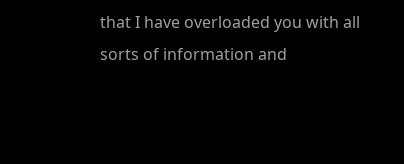that I have overloaded you with all sorts of information and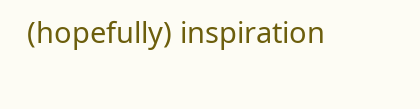(hopefully) inspiration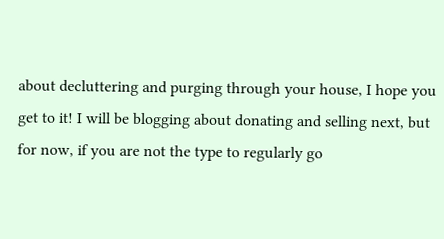about decluttering and purging through your house, I hope you get to it! I will be blogging about donating and selling next, but for now, if you are not the type to regularly go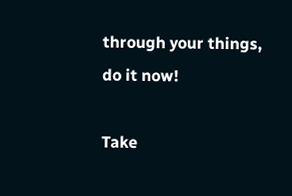through your things, do it now!

Take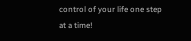control of your life one step at a time!